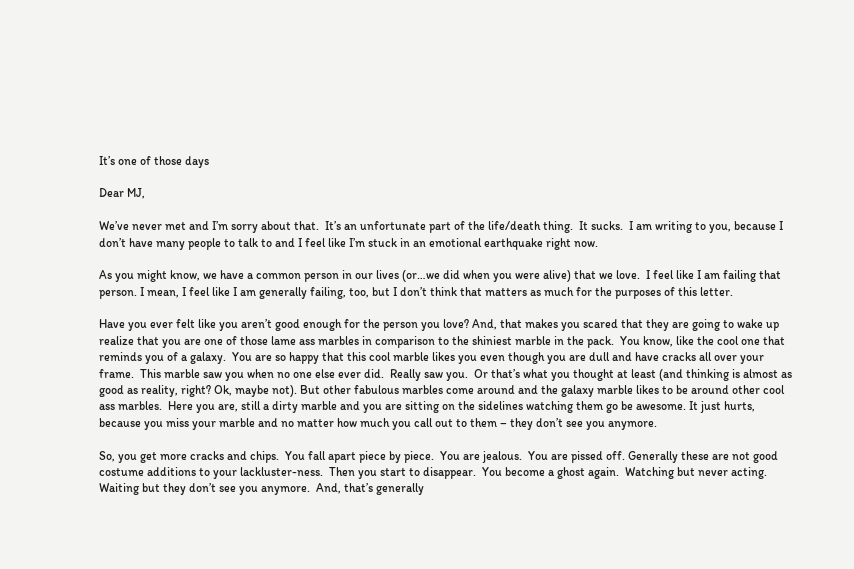It’s one of those days

Dear MJ,

We’ve never met and I’m sorry about that.  It’s an unfortunate part of the life/death thing.  It sucks.  I am writing to you, because I don’t have many people to talk to and I feel like I’m stuck in an emotional earthquake right now.

As you might know, we have a common person in our lives (or…we did when you were alive) that we love.  I feel like I am failing that person. I mean, I feel like I am generally failing, too, but I don’t think that matters as much for the purposes of this letter.

Have you ever felt like you aren’t good enough for the person you love? And, that makes you scared that they are going to wake up realize that you are one of those lame ass marbles in comparison to the shiniest marble in the pack.  You know, like the cool one that reminds you of a galaxy.  You are so happy that this cool marble likes you even though you are dull and have cracks all over your frame.  This marble saw you when no one else ever did.  Really saw you.  Or that’s what you thought at least (and thinking is almost as good as reality, right? Ok, maybe not). But other fabulous marbles come around and the galaxy marble likes to be around other cool ass marbles.  Here you are, still a dirty marble and you are sitting on the sidelines watching them go be awesome. It just hurts, because you miss your marble and no matter how much you call out to them – they don’t see you anymore.

So, you get more cracks and chips.  You fall apart piece by piece.  You are jealous.  You are pissed off. Generally these are not good costume additions to your lackluster-ness.  Then you start to disappear.  You become a ghost again.  Watching but never acting.  Waiting but they don’t see you anymore.  And, that’s generally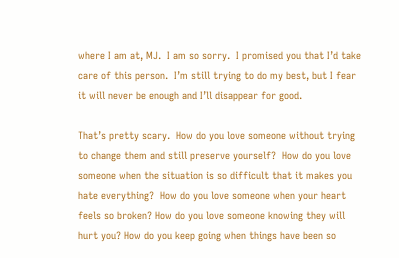where I am at, MJ.  I am so sorry.  I promised you that I’d take care of this person.  I’m still trying to do my best, but I fear it will never be enough and I’ll disappear for good.

That’s pretty scary.  How do you love someone without trying to change them and still preserve yourself?  How do you love someone when the situation is so difficult that it makes you hate everything?  How do you love someone when your heart feels so broken? How do you love someone knowing they will hurt you? How do you keep going when things have been so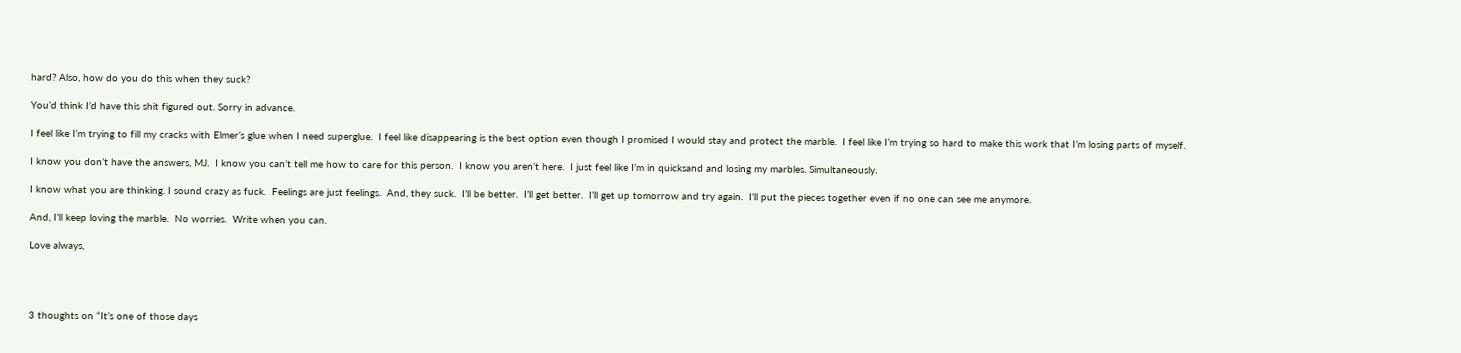hard? Also, how do you do this when they suck?

You’d think I’d have this shit figured out. Sorry in advance.

I feel like I’m trying to fill my cracks with Elmer’s glue when I need superglue.  I feel like disappearing is the best option even though I promised I would stay and protect the marble.  I feel like I’m trying so hard to make this work that I’m losing parts of myself.

I know you don’t have the answers, MJ.  I know you can’t tell me how to care for this person.  I know you aren’t here.  I just feel like I’m in quicksand and losing my marbles. Simultaneously.

I know what you are thinking. I sound crazy as fuck.  Feelings are just feelings.  And, they suck.  I’ll be better.  I’ll get better.  I’ll get up tomorrow and try again.  I’ll put the pieces together even if no one can see me anymore.

And, I’ll keep loving the marble.  No worries.  Write when you can.

Love always,




3 thoughts on “It’s one of those days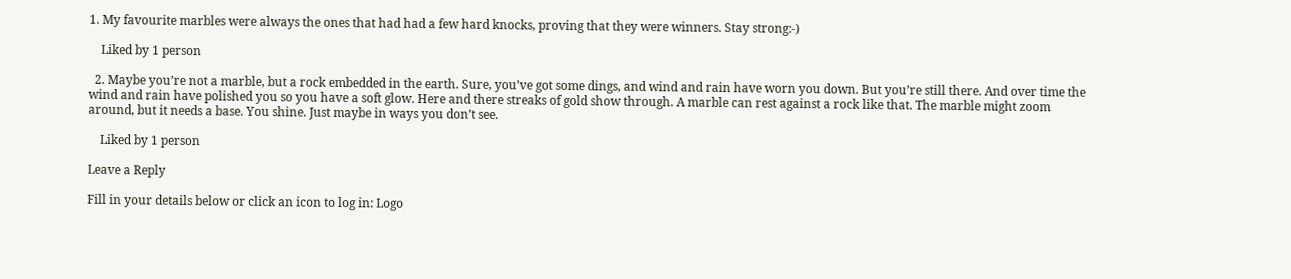1. My favourite marbles were always the ones that had had a few hard knocks, proving that they were winners. Stay strong:-)

    Liked by 1 person

  2. Maybe you’re not a marble, but a rock embedded in the earth. Sure, you’ve got some dings, and wind and rain have worn you down. But you’re still there. And over time the wind and rain have polished you so you have a soft glow. Here and there streaks of gold show through. A marble can rest against a rock like that. The marble might zoom around, but it needs a base. You shine. Just maybe in ways you don’t see.

    Liked by 1 person

Leave a Reply

Fill in your details below or click an icon to log in: Logo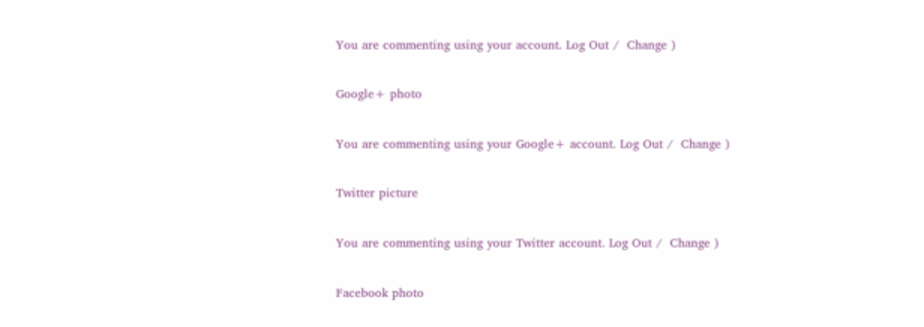You are commenting using your account. Log Out /  Change )

Google+ photo

You are commenting using your Google+ account. Log Out /  Change )

Twitter picture

You are commenting using your Twitter account. Log Out /  Change )

Facebook photo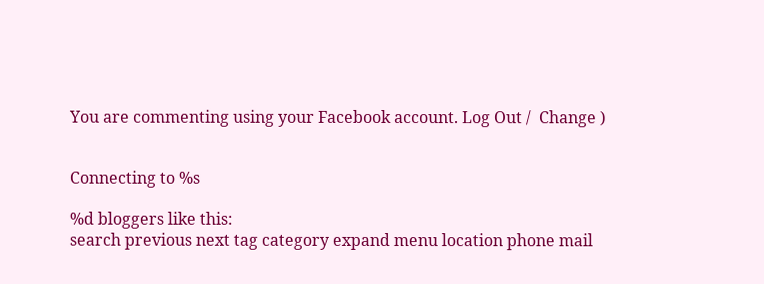You are commenting using your Facebook account. Log Out /  Change )


Connecting to %s

%d bloggers like this:
search previous next tag category expand menu location phone mail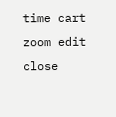time cart zoom edit close